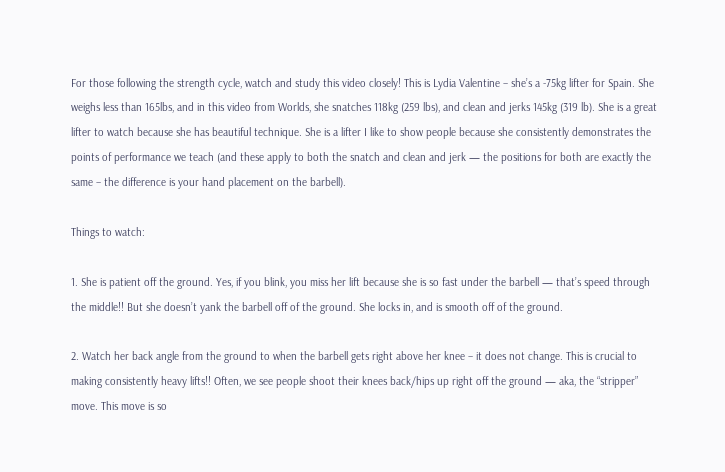For those following the strength cycle, watch and study this video closely! This is Lydia Valentine – she’s a -75kg lifter for Spain. She weighs less than 165lbs, and in this video from Worlds, she snatches 118kg (259 lbs), and clean and jerks 145kg (319 lb). She is a great lifter to watch because she has beautiful technique. She is a lifter I like to show people because she consistently demonstrates the points of performance we teach (and these apply to both the snatch and clean and jerk — the positions for both are exactly the same – the difference is your hand placement on the barbell).

Things to watch:

1. She is patient off the ground. Yes, if you blink, you miss her lift because she is so fast under the barbell — that’s speed through the middle!! But she doesn’t yank the barbell off of the ground. She locks in, and is smooth off of the ground.

2. Watch her back angle from the ground to when the barbell gets right above her knee – it does not change. This is crucial to making consistently heavy lifts!! Often, we see people shoot their knees back/hips up right off the ground — aka, the “stripper” move. This move is so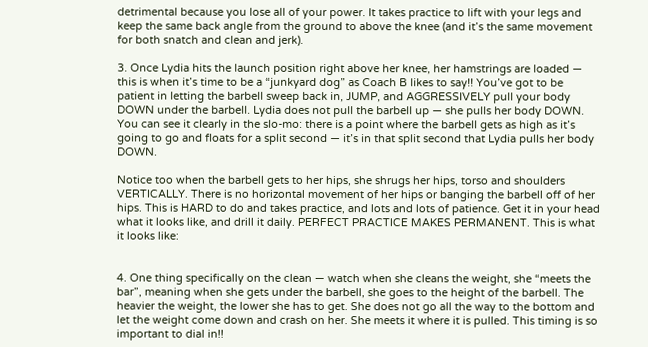detrimental because you lose all of your power. It takes practice to lift with your legs and keep the same back angle from the ground to above the knee (and it’s the same movement for both snatch and clean and jerk).

3. Once Lydia hits the launch position right above her knee, her hamstrings are loaded — this is when it’s time to be a “junkyard dog” as Coach B likes to say!! You’ve got to be patient in letting the barbell sweep back in, JUMP, and AGGRESSIVELY pull your body DOWN under the barbell. Lydia does not pull the barbell up — she pulls her body DOWN. You can see it clearly in the slo-mo: there is a point where the barbell gets as high as it’s going to go and floats for a split second — it’s in that split second that Lydia pulls her body DOWN.

Notice too when the barbell gets to her hips, she shrugs her hips, torso and shoulders VERTICALLY. There is no horizontal movement of her hips or banging the barbell off of her hips. This is HARD to do and takes practice, and lots and lots of patience. Get it in your head what it looks like, and drill it daily. PERFECT PRACTICE MAKES PERMANENT. This is what it looks like:


4. One thing specifically on the clean — watch when she cleans the weight, she “meets the bar”, meaning when she gets under the barbell, she goes to the height of the barbell. The heavier the weight, the lower she has to get. She does not go all the way to the bottom and let the weight come down and crash on her. She meets it where it is pulled. This timing is so important to dial in!!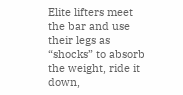Elite lifters meet the bar and use their legs as “shocks” to absorb the weight, ride it down,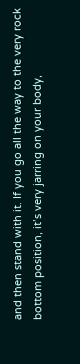and then stand with it. If you go all the way to the very rock bottom position, it’s very jarring on your body,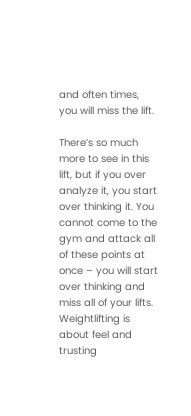and often times, you will miss the lift.

There’s so much more to see in this lift, but if you over analyze it, you start over thinking it. You cannot come to the gym and attack all of these points at once – you will start over thinking and miss all of your lifts. Weightlifting is about feel and trusting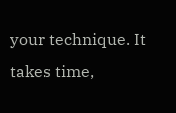your technique. It takes time,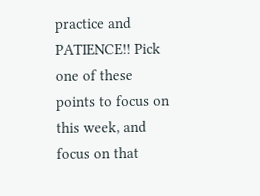practice and PATIENCE!! Pick one of these points to focus on this week, and focus on that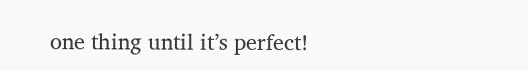one thing until it’s perfect!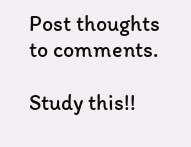Post thoughts to comments.

Study this!!